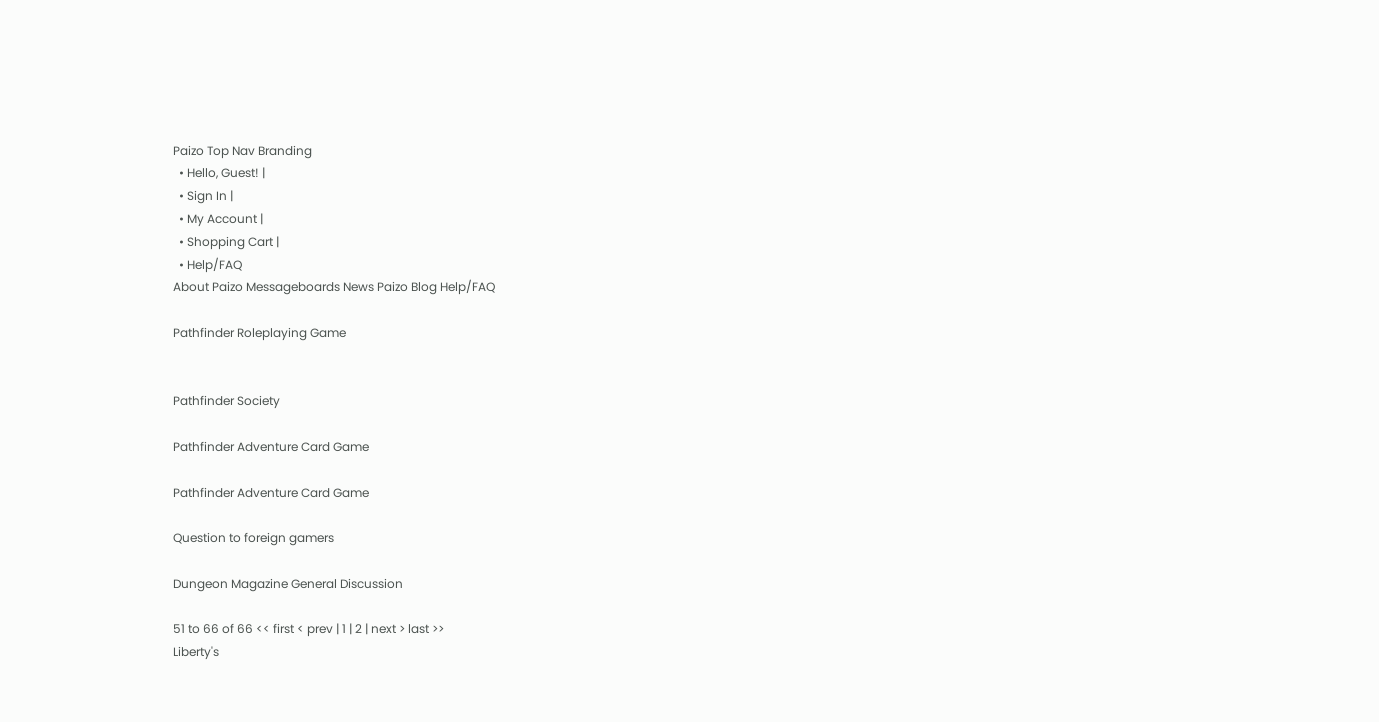Paizo Top Nav Branding
  • Hello, Guest! |
  • Sign In |
  • My Account |
  • Shopping Cart |
  • Help/FAQ
About Paizo Messageboards News Paizo Blog Help/FAQ

Pathfinder Roleplaying Game


Pathfinder Society

Pathfinder Adventure Card Game

Pathfinder Adventure Card Game

Question to foreign gamers

Dungeon Magazine General Discussion

51 to 66 of 66 << first < prev | 1 | 2 | next > last >>
Liberty's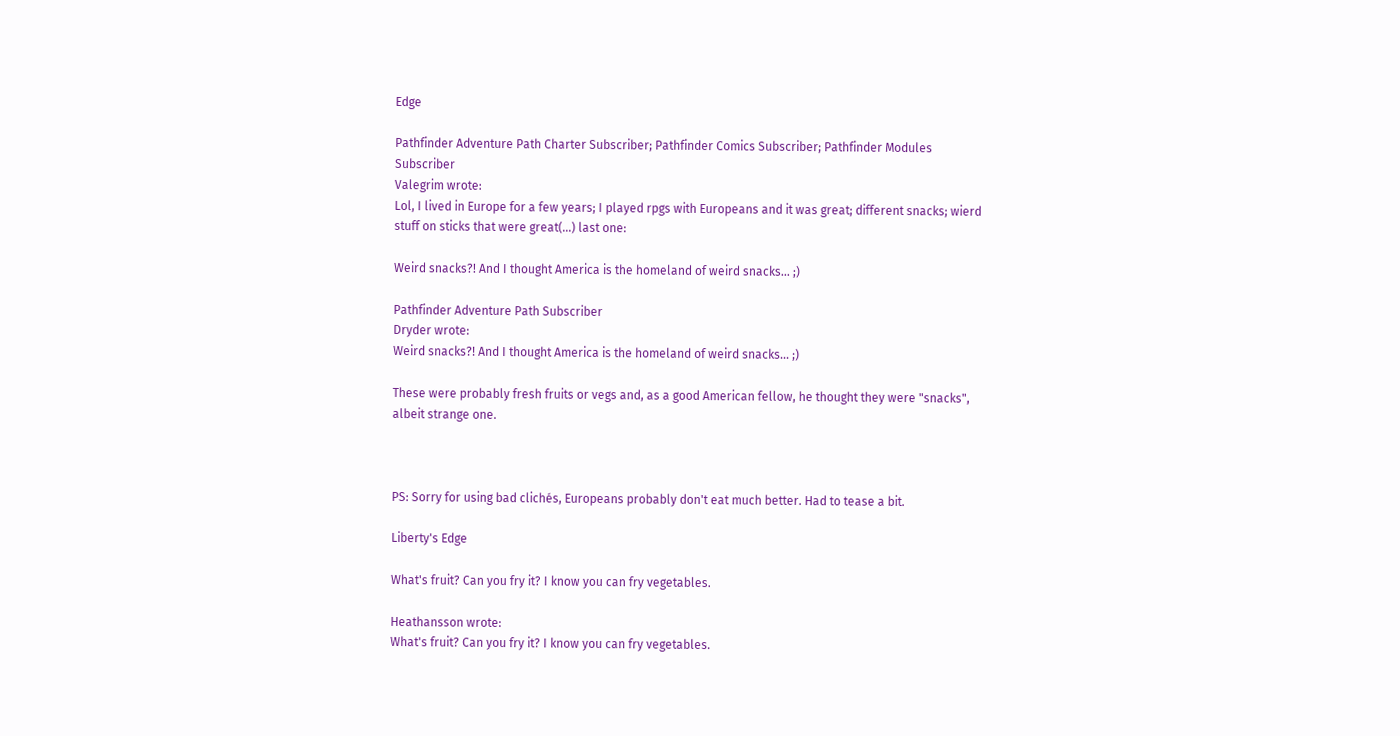Edge

Pathfinder Adventure Path Charter Subscriber; Pathfinder Comics Subscriber; Pathfinder Modules Subscriber
Valegrim wrote:
Lol, I lived in Europe for a few years; I played rpgs with Europeans and it was great; different snacks; wierd stuff on sticks that were great(...) last one:

Weird snacks?! And I thought America is the homeland of weird snacks... ;)

Pathfinder Adventure Path Subscriber
Dryder wrote:
Weird snacks?! And I thought America is the homeland of weird snacks... ;)

These were probably fresh fruits or vegs and, as a good American fellow, he thought they were "snacks", albeit strange one.



PS: Sorry for using bad clichés, Europeans probably don't eat much better. Had to tease a bit.

Liberty's Edge

What's fruit? Can you fry it? I know you can fry vegetables.

Heathansson wrote:
What's fruit? Can you fry it? I know you can fry vegetables.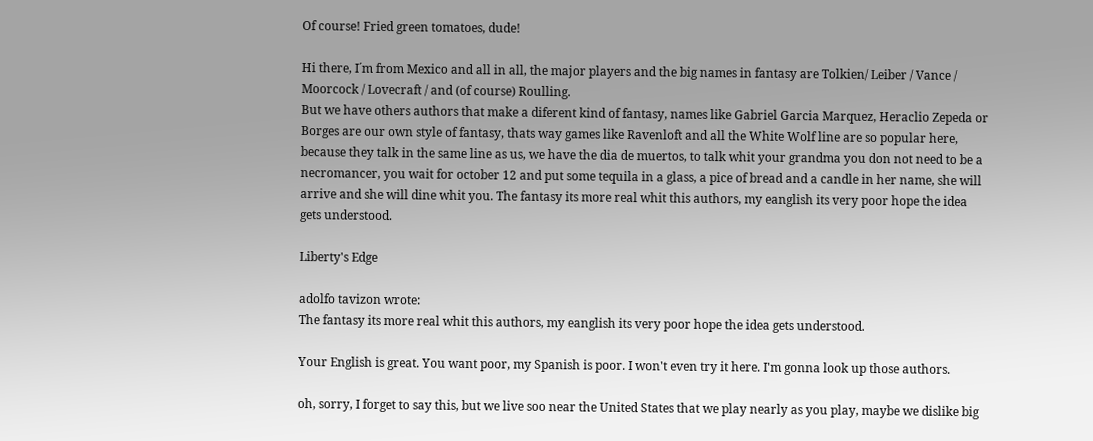Of course! Fried green tomatoes, dude!

Hi there, I´m from Mexico and all in all, the major players and the big names in fantasy are Tolkien/ Leiber / Vance / Moorcock / Lovecraft / and (of course) Roulling.
But we have others authors that make a diferent kind of fantasy, names like Gabriel Garcia Marquez, Heraclio Zepeda or Borges are our own style of fantasy, thats way games like Ravenloft and all the White Wolf line are so popular here, because they talk in the same line as us, we have the dia de muertos, to talk whit your grandma you don not need to be a necromancer, you wait for october 12 and put some tequila in a glass, a pice of bread and a candle in her name, she will arrive and she will dine whit you. The fantasy its more real whit this authors, my eanglish its very poor hope the idea gets understood.

Liberty's Edge

adolfo tavizon wrote:
The fantasy its more real whit this authors, my eanglish its very poor hope the idea gets understood.

Your English is great. You want poor, my Spanish is poor. I won't even try it here. I'm gonna look up those authors.

oh, sorry, I forget to say this, but we live soo near the United States that we play nearly as you play, maybe we dislike big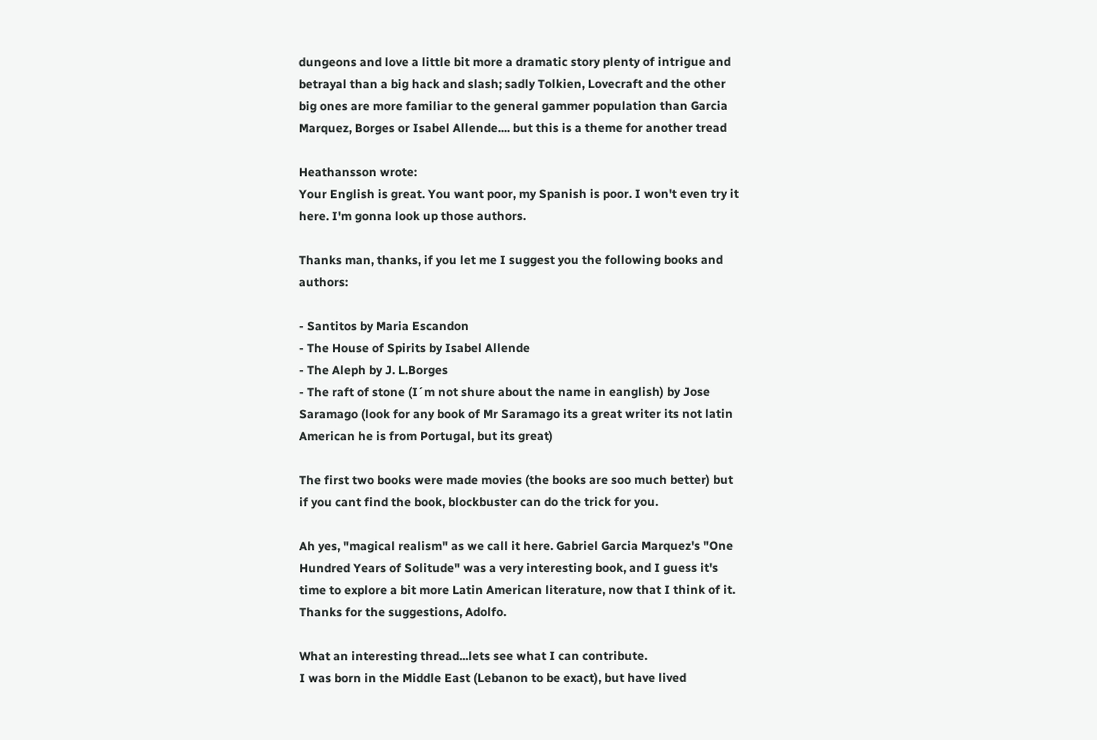dungeons and love a little bit more a dramatic story plenty of intrigue and betrayal than a big hack and slash; sadly Tolkien, Lovecraft and the other big ones are more familiar to the general gammer population than Garcia Marquez, Borges or Isabel Allende.... but this is a theme for another tread

Heathansson wrote:
Your English is great. You want poor, my Spanish is poor. I won't even try it here. I'm gonna look up those authors.

Thanks man, thanks, if you let me I suggest you the following books and authors:

- Santitos by Maria Escandon
- The House of Spirits by Isabel Allende
- The Aleph by J. L.Borges
- The raft of stone (I´m not shure about the name in eanglish) by Jose Saramago (look for any book of Mr Saramago its a great writer its not latin American he is from Portugal, but its great)

The first two books were made movies (the books are soo much better) but if you cant find the book, blockbuster can do the trick for you.

Ah yes, "magical realism" as we call it here. Gabriel Garcia Marquez's "One Hundred Years of Solitude" was a very interesting book, and I guess it's time to explore a bit more Latin American literature, now that I think of it. Thanks for the suggestions, Adolfo.

What an interesting thread...lets see what I can contribute.
I was born in the Middle East (Lebanon to be exact), but have lived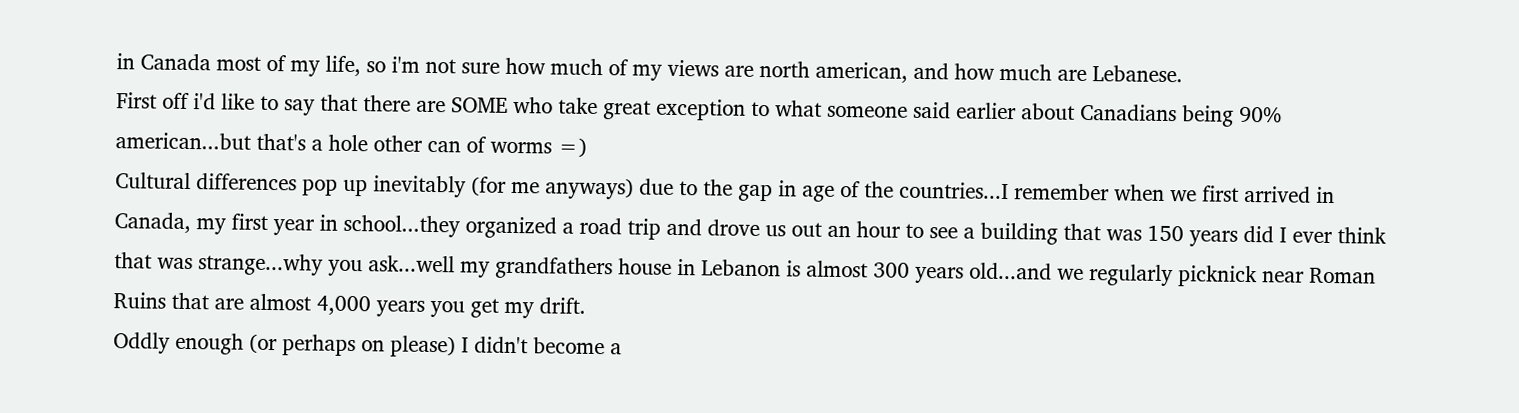in Canada most of my life, so i'm not sure how much of my views are north american, and how much are Lebanese.
First off i'd like to say that there are SOME who take great exception to what someone said earlier about Canadians being 90% american...but that's a hole other can of worms =)
Cultural differences pop up inevitably (for me anyways) due to the gap in age of the countries...I remember when we first arrived in Canada, my first year in school...they organized a road trip and drove us out an hour to see a building that was 150 years did I ever think that was strange...why you ask...well my grandfathers house in Lebanon is almost 300 years old...and we regularly picknick near Roman Ruins that are almost 4,000 years you get my drift.
Oddly enough (or perhaps on please) I didn't become a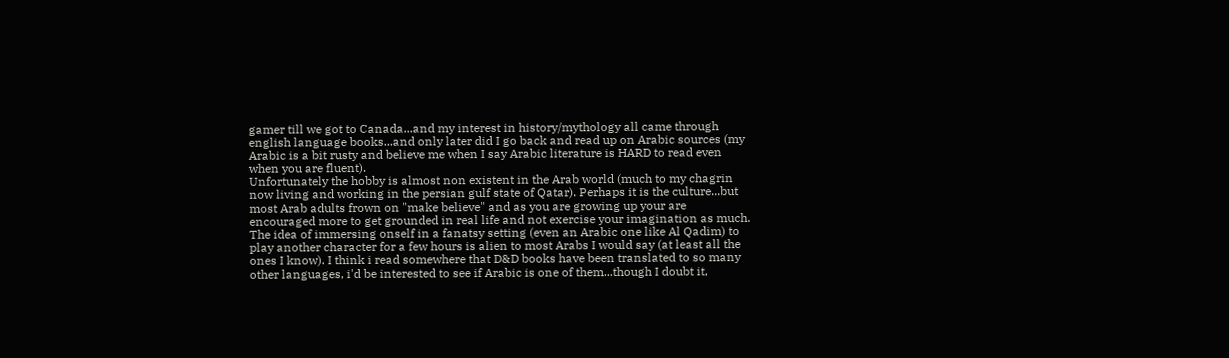gamer till we got to Canada...and my interest in history/mythology all came through english language books...and only later did I go back and read up on Arabic sources (my Arabic is a bit rusty and believe me when I say Arabic literature is HARD to read even when you are fluent).
Unfortunately the hobby is almost non existent in the Arab world (much to my chagrin now living and working in the persian gulf state of Qatar). Perhaps it is the culture...but most Arab adults frown on "make believe" and as you are growing up your are encouraged more to get grounded in real life and not exercise your imagination as much. The idea of immersing onself in a fanatsy setting (even an Arabic one like Al Qadim) to play another character for a few hours is alien to most Arabs I would say (at least all the ones I know). I think i read somewhere that D&D books have been translated to so many other languages, i'd be interested to see if Arabic is one of them...though I doubt it,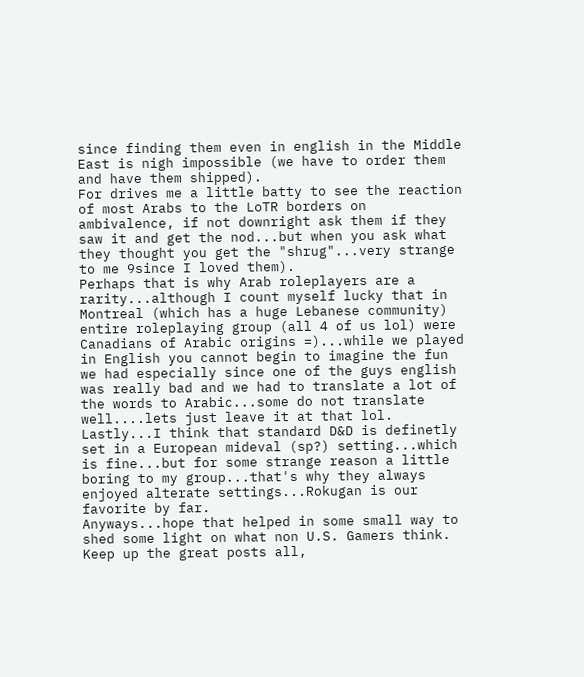since finding them even in english in the Middle East is nigh impossible (we have to order them and have them shipped).
For drives me a little batty to see the reaction of most Arabs to the LoTR borders on ambivalence, if not downright ask them if they saw it and get the nod...but when you ask what they thought you get the "shrug"...very strange to me 9since I loved them).
Perhaps that is why Arab roleplayers are a rarity...although I count myself lucky that in Montreal (which has a huge Lebanese community) entire roleplaying group (all 4 of us lol) were Canadians of Arabic origins =)...while we played in English you cannot begin to imagine the fun we had especially since one of the guys english was really bad and we had to translate a lot of the words to Arabic...some do not translate well....lets just leave it at that lol.
Lastly...I think that standard D&D is definetly set in a European mideval (sp?) setting...which is fine...but for some strange reason a little boring to my group...that's why they always enjoyed alterate settings...Rokugan is our favorite by far.
Anyways...hope that helped in some small way to shed some light on what non U.S. Gamers think.
Keep up the great posts all,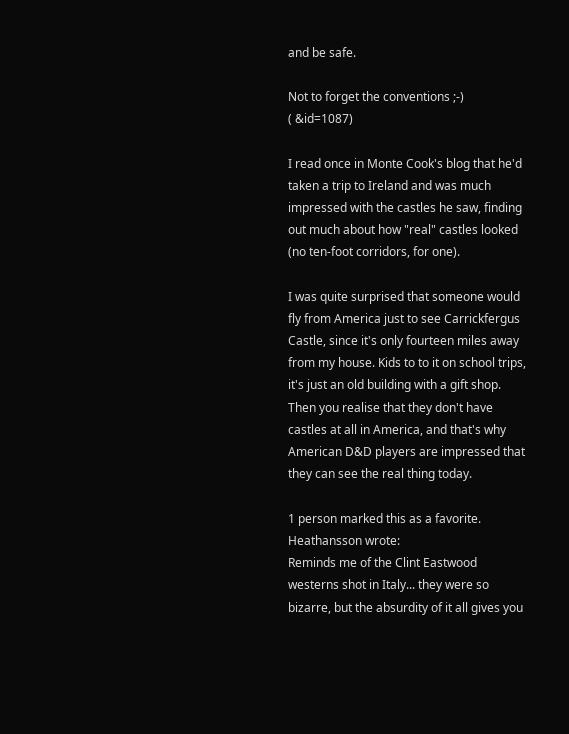and be safe.

Not to forget the conventions ;-)
( &id=1087)

I read once in Monte Cook's blog that he'd taken a trip to Ireland and was much impressed with the castles he saw, finding out much about how "real" castles looked (no ten-foot corridors, for one).

I was quite surprised that someone would fly from America just to see Carrickfergus Castle, since it's only fourteen miles away from my house. Kids to to it on school trips, it's just an old building with a gift shop. Then you realise that they don't have castles at all in America, and that's why American D&D players are impressed that they can see the real thing today.

1 person marked this as a favorite.
Heathansson wrote:
Reminds me of the Clint Eastwood westerns shot in Italy... they were so bizarre, but the absurdity of it all gives you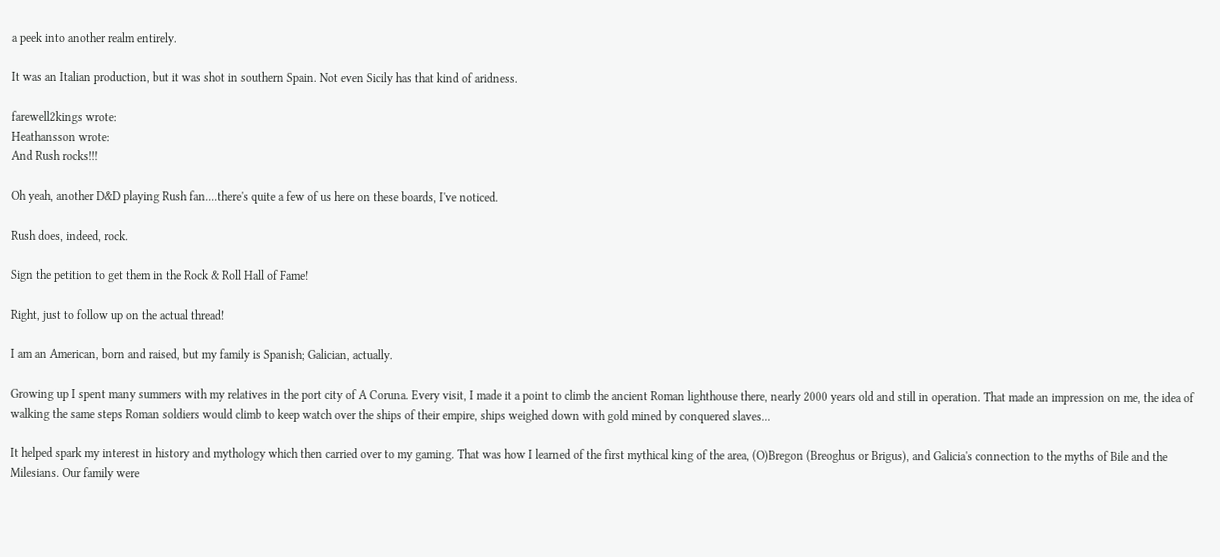a peek into another realm entirely.

It was an Italian production, but it was shot in southern Spain. Not even Sicily has that kind of aridness.

farewell2kings wrote:
Heathansson wrote:
And Rush rocks!!!

Oh yeah, another D&D playing Rush fan....there's quite a few of us here on these boards, I've noticed.

Rush does, indeed, rock.

Sign the petition to get them in the Rock & Roll Hall of Fame!

Right, just to follow up on the actual thread!

I am an American, born and raised, but my family is Spanish; Galician, actually.

Growing up I spent many summers with my relatives in the port city of A Coruna. Every visit, I made it a point to climb the ancient Roman lighthouse there, nearly 2000 years old and still in operation. That made an impression on me, the idea of walking the same steps Roman soldiers would climb to keep watch over the ships of their empire, ships weighed down with gold mined by conquered slaves...

It helped spark my interest in history and mythology which then carried over to my gaming. That was how I learned of the first mythical king of the area, (O)Bregon (Breoghus or Brigus), and Galicia's connection to the myths of Bile and the Milesians. Our family were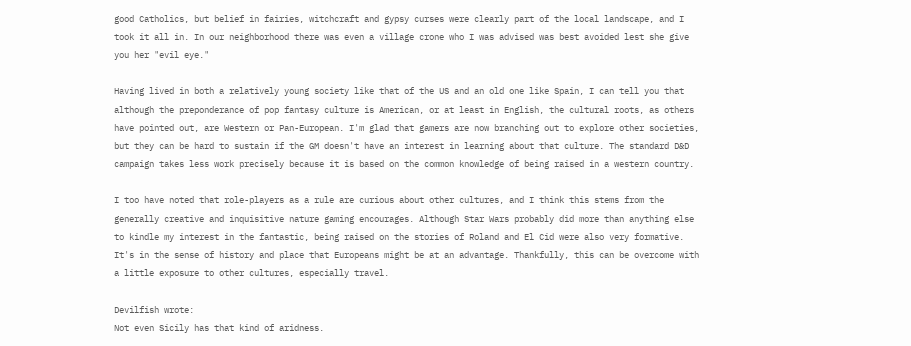good Catholics, but belief in fairies, witchcraft and gypsy curses were clearly part of the local landscape, and I took it all in. In our neighborhood there was even a village crone who I was advised was best avoided lest she give you her "evil eye."

Having lived in both a relatively young society like that of the US and an old one like Spain, I can tell you that although the preponderance of pop fantasy culture is American, or at least in English, the cultural roots, as others have pointed out, are Western or Pan-European. I'm glad that gamers are now branching out to explore other societies, but they can be hard to sustain if the GM doesn't have an interest in learning about that culture. The standard D&D campaign takes less work precisely because it is based on the common knowledge of being raised in a western country.

I too have noted that role-players as a rule are curious about other cultures, and I think this stems from the generally creative and inquisitive nature gaming encourages. Although Star Wars probably did more than anything else to kindle my interest in the fantastic, being raised on the stories of Roland and El Cid were also very formative. It's in the sense of history and place that Europeans might be at an advantage. Thankfully, this can be overcome with a little exposure to other cultures, especially travel.

Devilfish wrote:
Not even Sicily has that kind of aridness.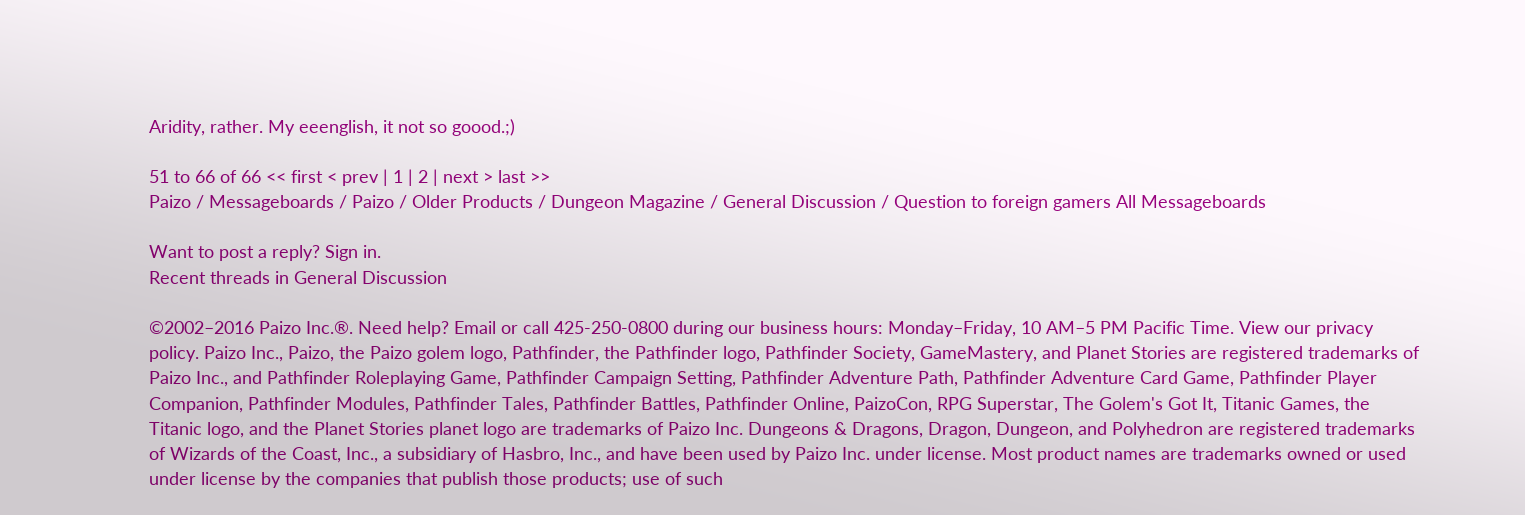Aridity, rather. My eeenglish, it not so goood.;)

51 to 66 of 66 << first < prev | 1 | 2 | next > last >>
Paizo / Messageboards / Paizo / Older Products / Dungeon Magazine / General Discussion / Question to foreign gamers All Messageboards

Want to post a reply? Sign in.
Recent threads in General Discussion

©2002–2016 Paizo Inc.®. Need help? Email or call 425-250-0800 during our business hours: Monday–Friday, 10 AM–5 PM Pacific Time. View our privacy policy. Paizo Inc., Paizo, the Paizo golem logo, Pathfinder, the Pathfinder logo, Pathfinder Society, GameMastery, and Planet Stories are registered trademarks of Paizo Inc., and Pathfinder Roleplaying Game, Pathfinder Campaign Setting, Pathfinder Adventure Path, Pathfinder Adventure Card Game, Pathfinder Player Companion, Pathfinder Modules, Pathfinder Tales, Pathfinder Battles, Pathfinder Online, PaizoCon, RPG Superstar, The Golem's Got It, Titanic Games, the Titanic logo, and the Planet Stories planet logo are trademarks of Paizo Inc. Dungeons & Dragons, Dragon, Dungeon, and Polyhedron are registered trademarks of Wizards of the Coast, Inc., a subsidiary of Hasbro, Inc., and have been used by Paizo Inc. under license. Most product names are trademarks owned or used under license by the companies that publish those products; use of such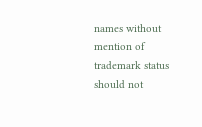names without mention of trademark status should not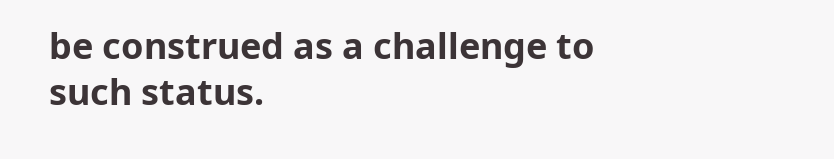be construed as a challenge to such status.